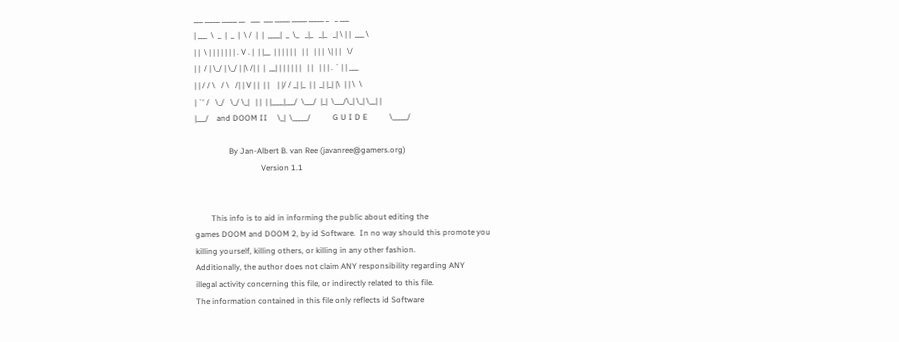___ _____ _____ __   ___  ___ _____ _____ _____ _   _ ___
| ___  \  _  |  _  |  \ /  |  |  ____|  _  \_   _|_   _|_   _| \ | |  ___ \
| |  \ | | | | | | | . V . |  | |__  | | | | | |   | |   | | |  \| | |   \/
| |  / | \_/ | \_/ | |\ /| |  |  __| | | | | | |   | |   | | | . ` | | ___
| | / / \   / \   /| | V | |  | |    | |/ / _| |_  | |  _| |_| |\  | | \  \
| `' /   \_/   \_/ \_|   | |  | |____|___/  \___/  |_|  \___/\_| \_| \__| |
|___/    and DOOM II     \_|  \_____/           G U I D E           \_____/

                 By Jan-Albert B. van Ree (javanree@gamers.org)
                                 Version 1.1


        This info is to aid in informing the public about editing the
games DOOM and DOOM 2, by id Software.  In no way should this promote you
killing yourself, killing others, or killing in any other fashion.
Additionally, the author does not claim ANY responsibility regarding ANY
illegal activity concerning this file, or indirectly related to this file.
The information contained in this file only reflects id Software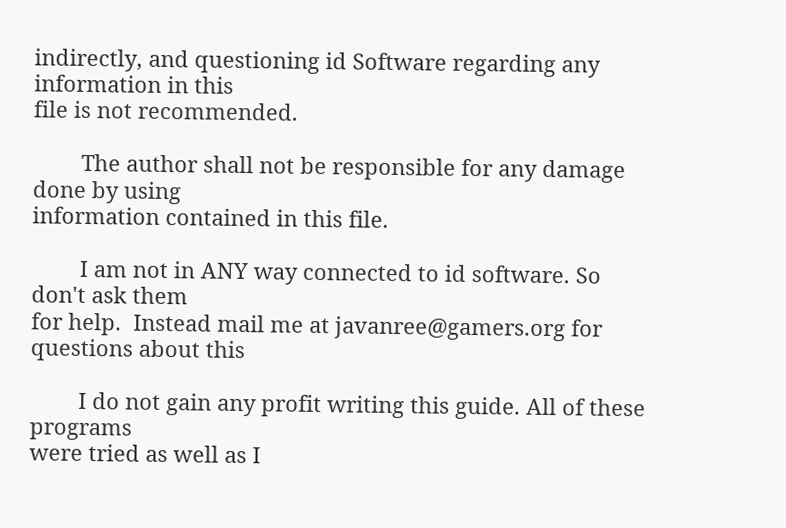indirectly, and questioning id Software regarding any information in this
file is not recommended.

        The author shall not be responsible for any damage done by using
information contained in this file.

        I am not in ANY way connected to id software. So don't ask them
for help.  Instead mail me at javanree@gamers.org for questions about this

        I do not gain any profit writing this guide. All of these programs
were tried as well as I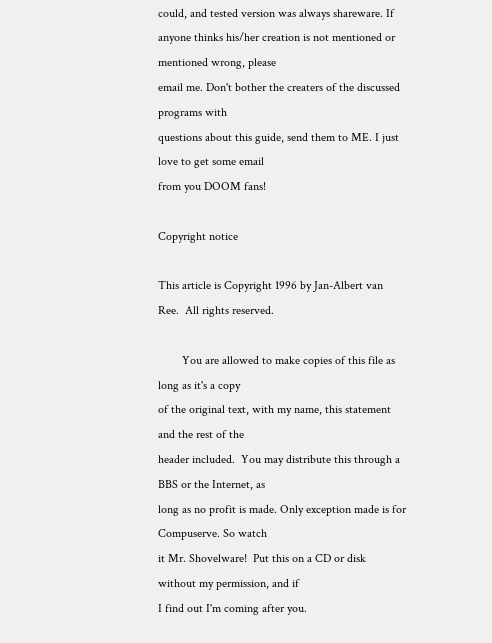could, and tested version was always shareware. If
anyone thinks his/her creation is not mentioned or mentioned wrong, please
email me. Don't bother the creaters of the discussed programs with
questions about this guide, send them to ME. I just love to get some email
from you DOOM fans!

Copyright notice

This article is Copyright 1996 by Jan-Albert van Ree.  All rights reserved.

        You are allowed to make copies of this file as long as it's a copy
of the original text, with my name, this statement and the rest of the
header included.  You may distribute this through a BBS or the Internet, as
long as no profit is made. Only exception made is for Compuserve. So watch
it Mr. Shovelware!  Put this on a CD or disk without my permission, and if
I find out I'm coming after you.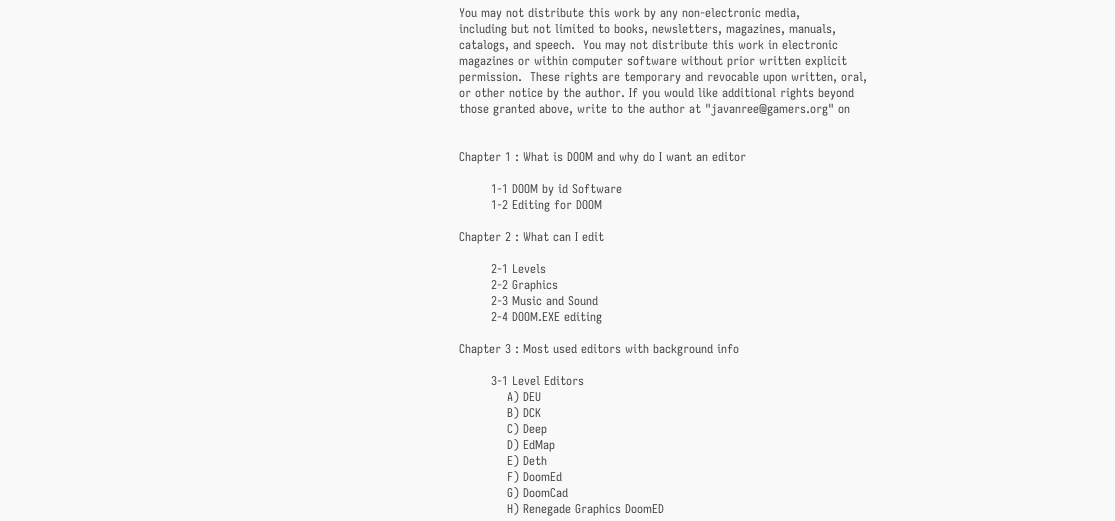You may not distribute this work by any non-electronic media,
including but not limited to books, newsletters, magazines, manuals,
catalogs, and speech.  You may not distribute this work in electronic
magazines or within computer software without prior written explicit
permission.  These rights are temporary and revocable upon written, oral,
or other notice by the author. If you would like additional rights beyond
those granted above, write to the author at "javanree@gamers.org" on


Chapter 1 : What is DOOM and why do I want an editor

        1-1 DOOM by id Software
        1-2 Editing for DOOM

Chapter 2 : What can I edit

        2-1 Levels
        2-2 Graphics
        2-3 Music and Sound
        2-4 DOOM.EXE editing

Chapter 3 : Most used editors with background info

        3-1 Level Editors
            A) DEU
            B) DCK
            C) Deep
            D) EdMap
            E) Deth
            F) DoomEd
            G) DoomCad
            H) Renegade Graphics DoomED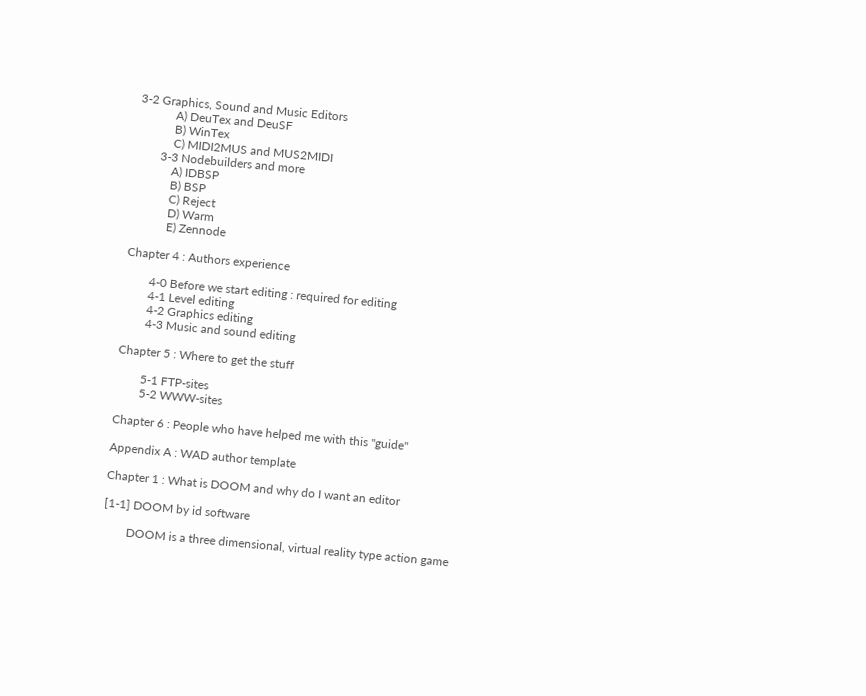3-2 Graphics, Sound and Music Editors
            A) DeuTex and DeuSF
            B) WinTex
            C) MIDI2MUS and MUS2MIDI
        3-3 Nodebuilders and more
            A) IDBSP
            B) BSP
            C) Reject
            D) Warm
            E) Zennode

Chapter 4 : Authors experience

        4-0 Before we start editing : required for editing
        4-1 Level editing
        4-2 Graphics editing
        4-3 Music and sound editing

Chapter 5 : Where to get the stuff

        5-1 FTP-sites
        5-2 WWW-sites

Chapter 6 : People who have helped me with this "guide"

Appendix A : WAD author template

Chapter 1 : What is DOOM and why do I want an editor

[1-1] DOOM by id software

        DOOM is a three dimensional, virtual reality type action game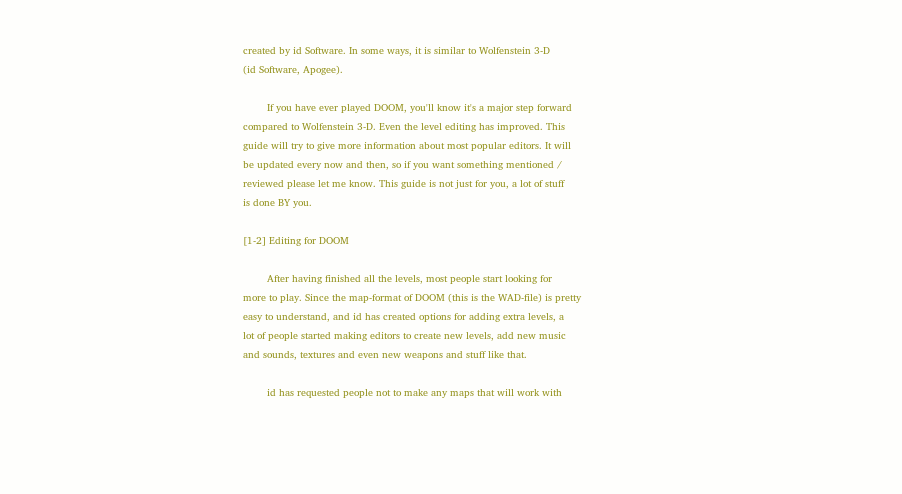created by id Software. In some ways, it is similar to Wolfenstein 3-D
(id Software, Apogee).

        If you have ever played DOOM, you'll know it's a major step forward
compared to Wolfenstein 3-D. Even the level editing has improved. This
guide will try to give more information about most popular editors. It will
be updated every now and then, so if you want something mentioned /
reviewed please let me know. This guide is not just for you, a lot of stuff
is done BY you.

[1-2] Editing for DOOM

        After having finished all the levels, most people start looking for
more to play. Since the map-format of DOOM (this is the WAD-file) is pretty
easy to understand, and id has created options for adding extra levels, a
lot of people started making editors to create new levels, add new music
and sounds, textures and even new weapons and stuff like that.

        id has requested people not to make any maps that will work with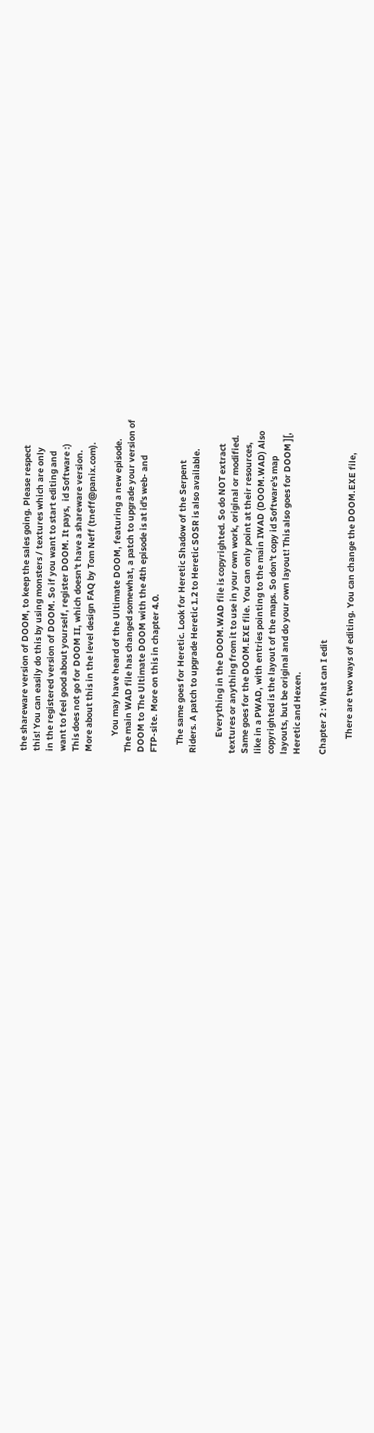the shareware version of DOOM, to keep the sales going. Please respect
this! You can easily do this by using monsters / textures which are only
in the registered version of DOOM. So if you want to start editing and
want to feel good about yourself, register DOOM. It pays,  id Software :)
This does not go for DOOM II, which doesn't have a shareware version.
More about this in the level design FAQ by Tom Neff (tneff@panix.com).

        You may have heard of the Ultimate DOOM, featuring a new episode.
The main WAD file has changed somewhat, a patch to upgrade your version of
DOOM to The Ultimate DOOM with the 4th episode is at id's web- and
FTP-site. More on this in chapter 4.0.

    The same goes for Heretic. Look for Heretic Shadow of the Serpent
Riders. A patch to upgrade Heretic 1.2 to Heretic SOSR is also available.

        Everything in the DOOM.WAD file is copyrighted. So do NOT extract
textures or anything from it to use in your own work, original or modified.
Same goes for the DOOM.EXE file. You can only point at their resources,
like in a PWAD, with entries pointing to the main IWAD (DOOM.WAD) Also
copyrighted is the layout of the maps. So don't copy id Software's map
layouts, but be original and do your own layout! This also goes for DOOM ][,
Heretic and Hexen.

Chapter 2 : What can I edit

        There are two ways of editing. You can change the DOOM.EXE file,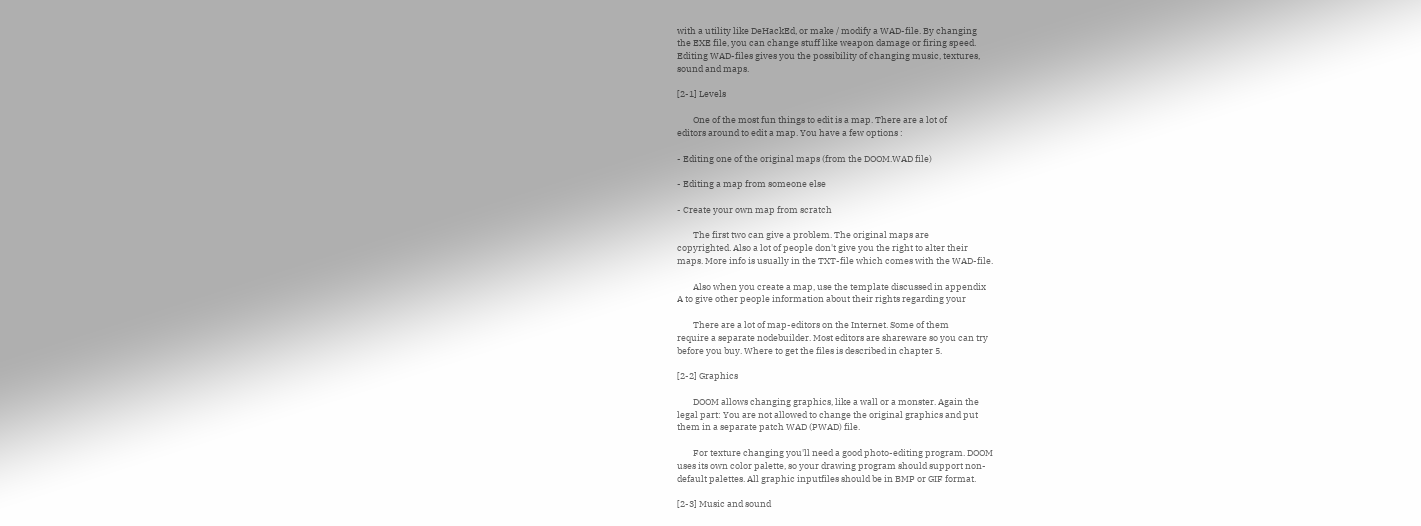with a utility like DeHackEd, or make / modify a WAD-file. By changing
the EXE file, you can change stuff like weapon damage or firing speed.
Editing WAD-files gives you the possibility of changing music, textures,
sound and maps.

[2-1] Levels

        One of the most fun things to edit is a map. There are a lot of
editors around to edit a map. You have a few options :

- Editing one of the original maps (from the DOOM.WAD file)

- Editing a map from someone else

- Create your own map from scratch

        The first two can give a problem. The original maps are
copyrighted. Also a lot of people don't give you the right to alter their
maps. More info is usually in the TXT-file which comes with the WAD-file.

        Also when you create a map, use the template discussed in appendix
A to give other people information about their rights regarding your

        There are a lot of map-editors on the Internet. Some of them
require a separate nodebuilder. Most editors are shareware so you can try
before you buy. Where to get the files is described in chapter 5.

[2-2] Graphics

        DOOM allows changing graphics, like a wall or a monster. Again the
legal part: You are not allowed to change the original graphics and put
them in a separate patch WAD (PWAD) file.

        For texture changing you'll need a good photo-editing program. DOOM
uses its own color palette, so your drawing program should support non-
default palettes. All graphic inputfiles should be in BMP or GIF format.

[2-3] Music and sound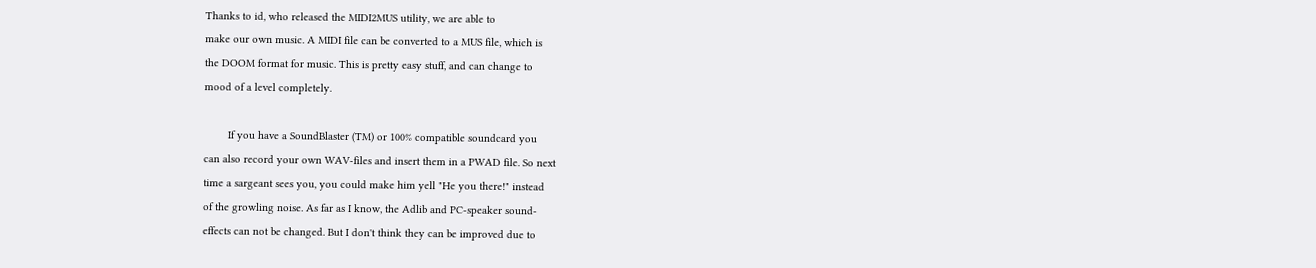Thanks to id, who released the MIDI2MUS utility, we are able to
make our own music. A MIDI file can be converted to a MUS file, which is
the DOOM format for music. This is pretty easy stuff, and can change to
mood of a level completely.

        If you have a SoundBlaster (TM) or 100% compatible soundcard you
can also record your own WAV-files and insert them in a PWAD file. So next
time a sargeant sees you, you could make him yell "He you there!" instead
of the growling noise. As far as I know, the Adlib and PC-speaker sound-
effects can not be changed. But I don't think they can be improved due to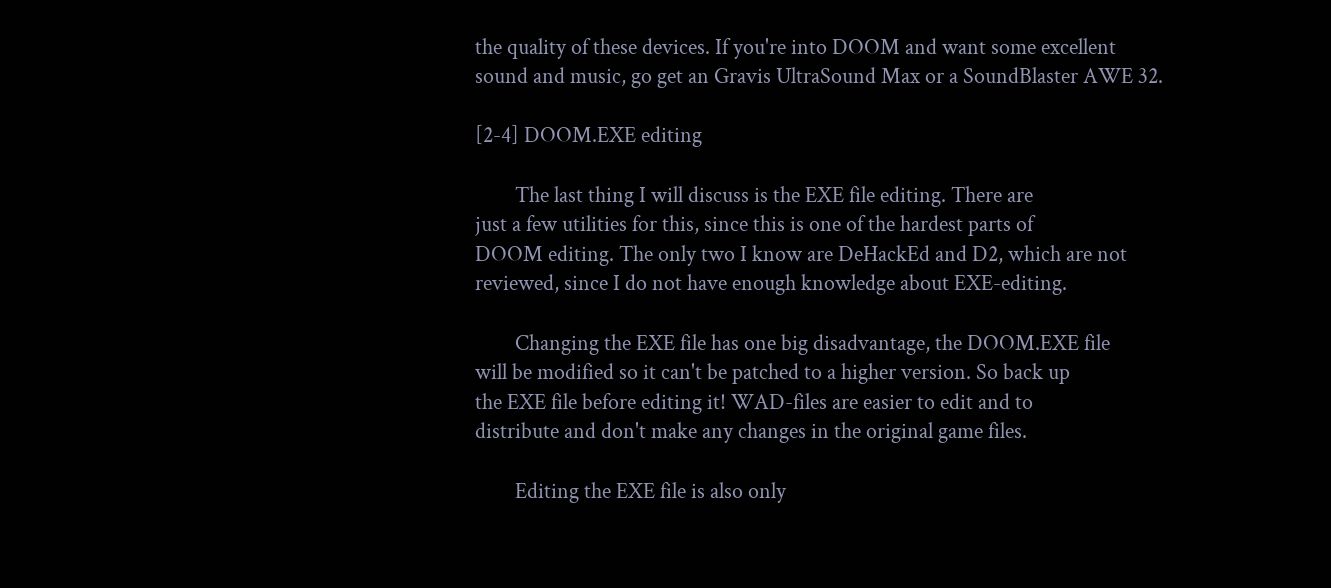the quality of these devices. If you're into DOOM and want some excellent
sound and music, go get an Gravis UltraSound Max or a SoundBlaster AWE 32.

[2-4] DOOM.EXE editing

        The last thing I will discuss is the EXE file editing. There are
just a few utilities for this, since this is one of the hardest parts of
DOOM editing. The only two I know are DeHackEd and D2, which are not
reviewed, since I do not have enough knowledge about EXE-editing.

        Changing the EXE file has one big disadvantage, the DOOM.EXE file
will be modified so it can't be patched to a higher version. So back up
the EXE file before editing it! WAD-files are easier to edit and to
distribute and don't make any changes in the original game files.

        Editing the EXE file is also only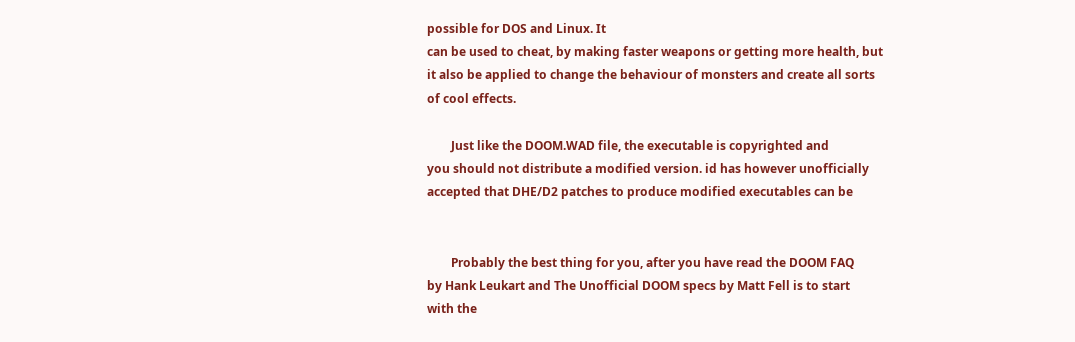possible for DOS and Linux. It
can be used to cheat, by making faster weapons or getting more health, but
it also be applied to change the behaviour of monsters and create all sorts
of cool effects.

        Just like the DOOM.WAD file, the executable is copyrighted and
you should not distribute a modified version. id has however unofficially
accepted that DHE/D2 patches to produce modified executables can be


        Probably the best thing for you, after you have read the DOOM FAQ
by Hank Leukart and The Unofficial DOOM specs by Matt Fell is to start
with the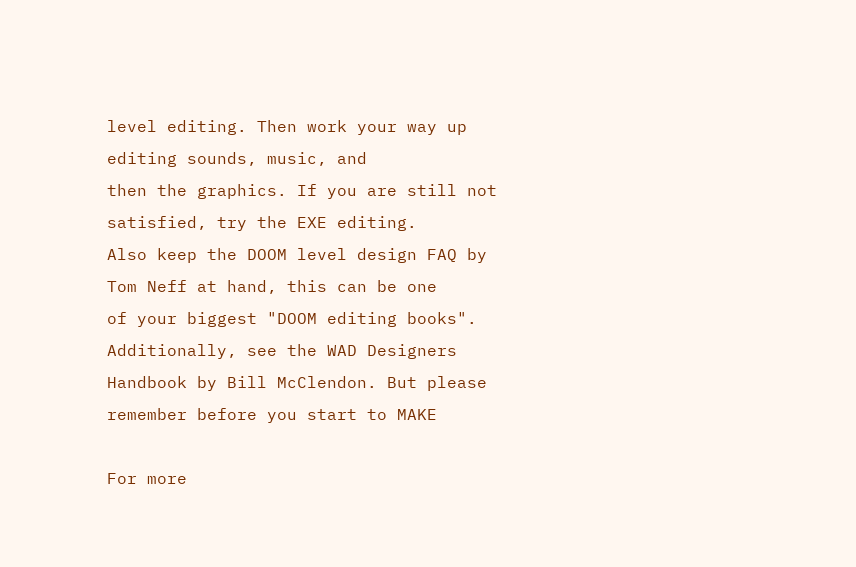level editing. Then work your way up editing sounds, music, and
then the graphics. If you are still not satisfied, try the EXE editing.
Also keep the DOOM level design FAQ by Tom Neff at hand, this can be one
of your biggest "DOOM editing books". Additionally, see the WAD Designers
Handbook by Bill McClendon. But please remember before you start to MAKE

For more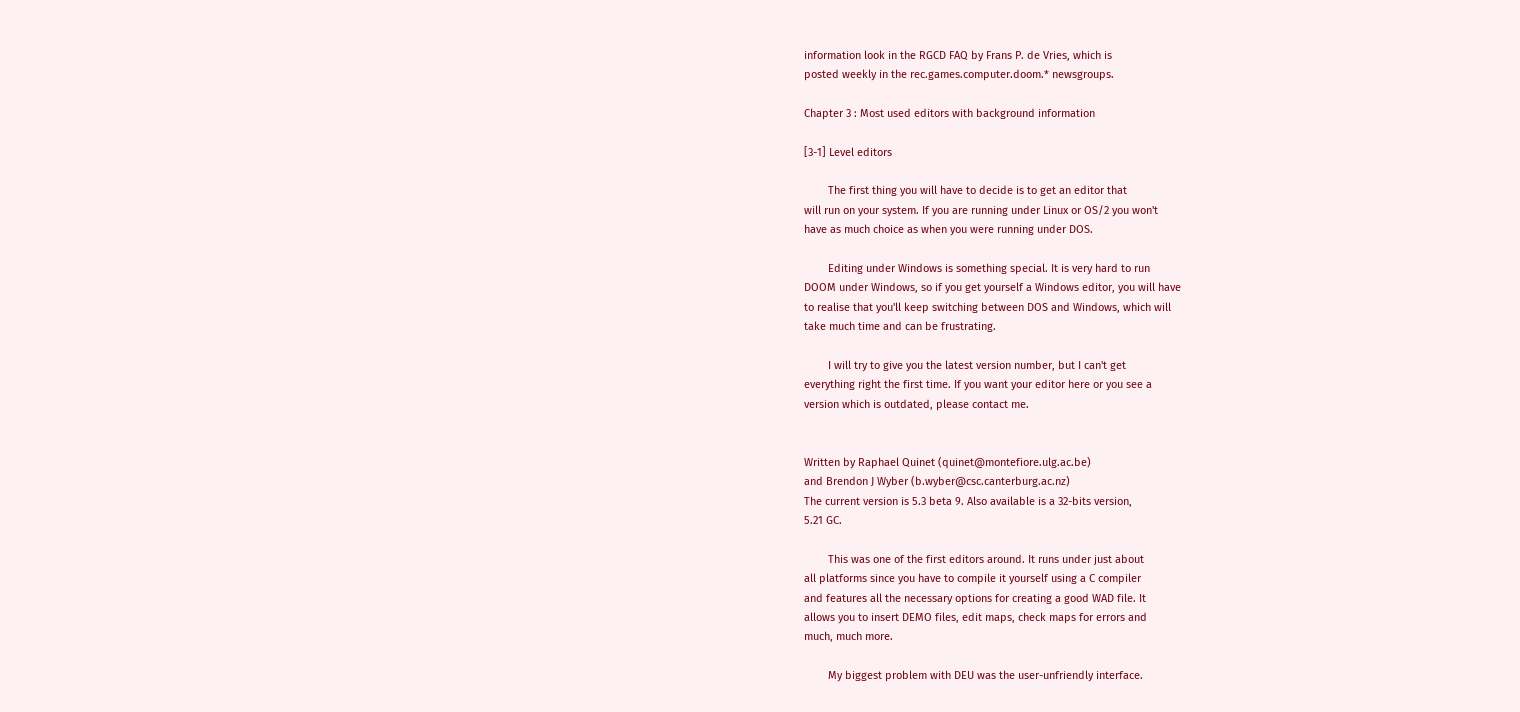information look in the RGCD FAQ by Frans P. de Vries, which is
posted weekly in the rec.games.computer.doom.* newsgroups.

Chapter 3 : Most used editors with background information

[3-1] Level editors

        The first thing you will have to decide is to get an editor that
will run on your system. If you are running under Linux or OS/2 you won't
have as much choice as when you were running under DOS.

        Editing under Windows is something special. It is very hard to run
DOOM under Windows, so if you get yourself a Windows editor, you will have
to realise that you'll keep switching between DOS and Windows, which will
take much time and can be frustrating.

        I will try to give you the latest version number, but I can't get
everything right the first time. If you want your editor here or you see a
version which is outdated, please contact me.


Written by Raphael Quinet (quinet@montefiore.ulg.ac.be)
and Brendon J Wyber (b.wyber@csc.canterburg.ac.nz)
The current version is 5.3 beta 9. Also available is a 32-bits version,
5.21 GC.

        This was one of the first editors around. It runs under just about
all platforms since you have to compile it yourself using a C compiler
and features all the necessary options for creating a good WAD file. It
allows you to insert DEMO files, edit maps, check maps for errors and
much, much more.

        My biggest problem with DEU was the user-unfriendly interface.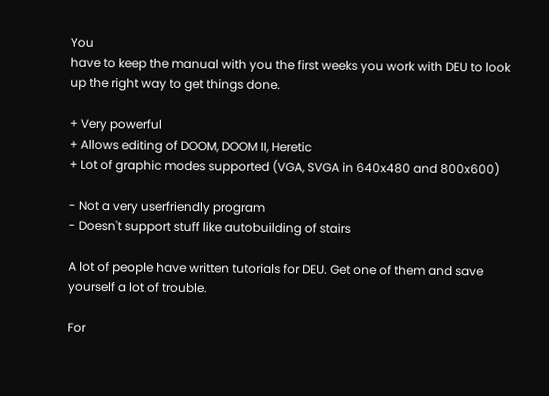You
have to keep the manual with you the first weeks you work with DEU to look
up the right way to get things done.

+ Very powerful
+ Allows editing of DOOM, DOOM II, Heretic
+ Lot of graphic modes supported (VGA, SVGA in 640x480 and 800x600)

- Not a very userfriendly program
- Doesn't support stuff like autobuilding of stairs

A lot of people have written tutorials for DEU. Get one of them and save
yourself a lot of trouble.

For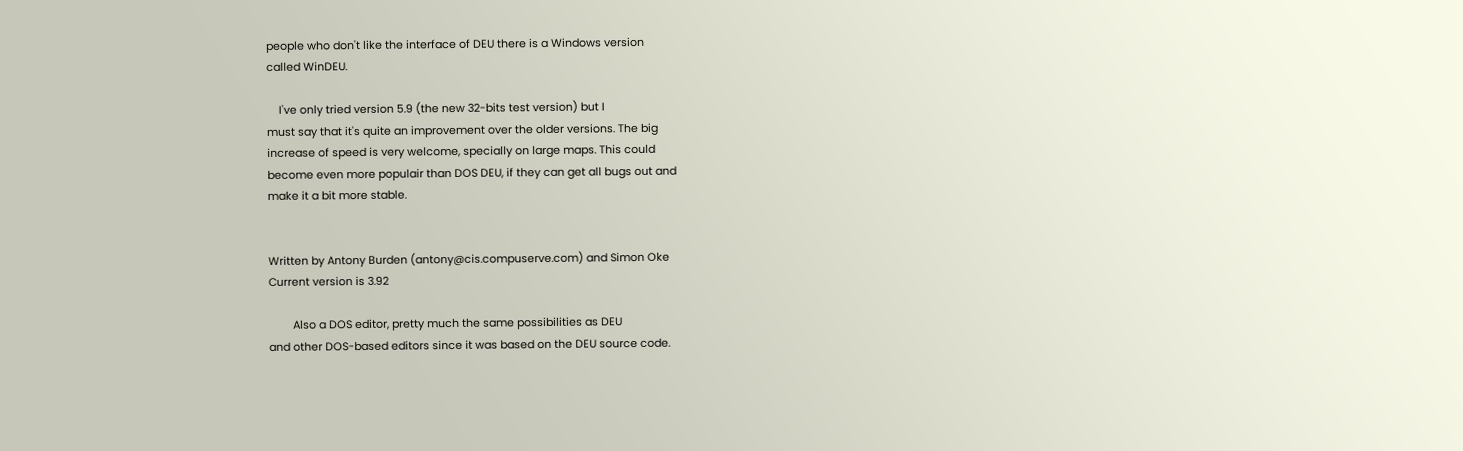people who don't like the interface of DEU there is a Windows version
called WinDEU.

    I've only tried version 5.9 (the new 32-bits test version) but I
must say that it's quite an improvement over the older versions. The big
increase of speed is very welcome, specially on large maps. This could
become even more populair than DOS DEU, if they can get all bugs out and
make it a bit more stable.


Written by Antony Burden (antony@cis.compuserve.com) and Simon Oke
Current version is 3.92

        Also a DOS editor, pretty much the same possibilities as DEU
and other DOS-based editors since it was based on the DEU source code.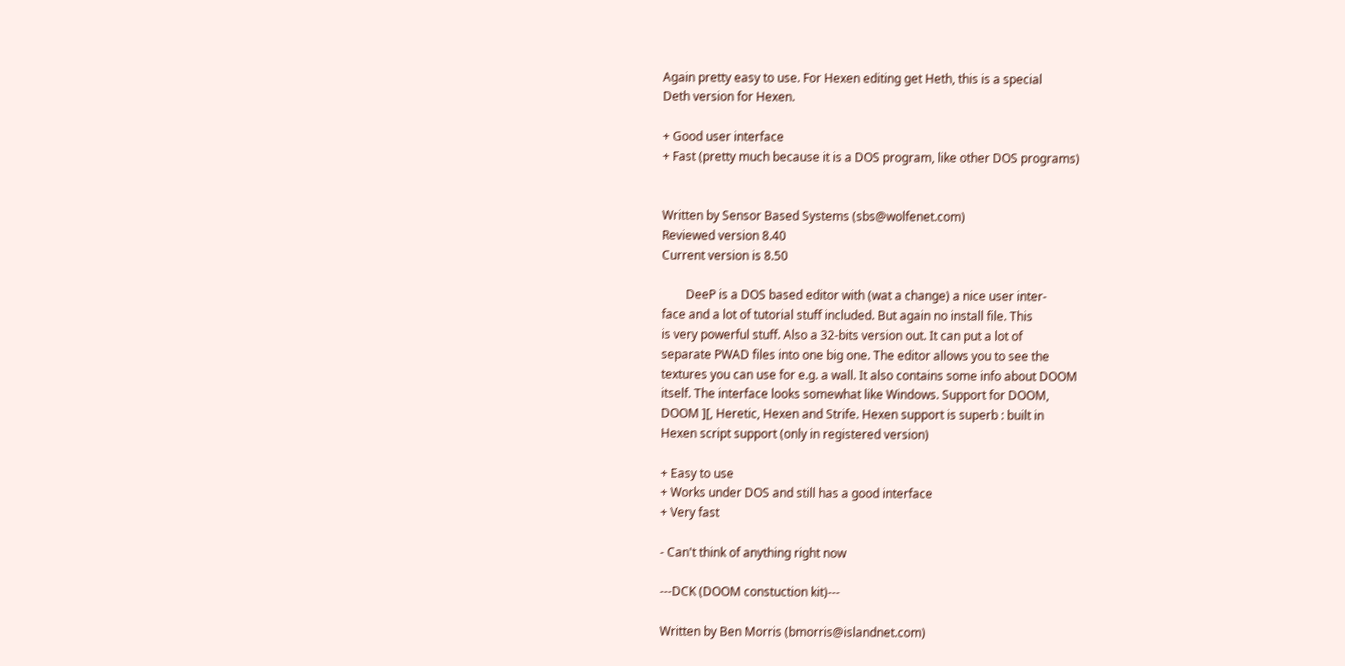Again pretty easy to use. For Hexen editing get Heth, this is a special
Deth version for Hexen.

+ Good user interface
+ Fast (pretty much because it is a DOS program, like other DOS programs)


Written by Sensor Based Systems (sbs@wolfenet.com)
Reviewed version 8.40
Current version is 8.50

        DeeP is a DOS based editor with (wat a change) a nice user inter-
face and a lot of tutorial stuff included. But again no install file. This
is very powerful stuff. Also a 32-bits version out. It can put a lot of
separate PWAD files into one big one. The editor allows you to see the
textures you can use for e.g. a wall. It also contains some info about DOOM
itself. The interface looks somewhat like Windows. Support for DOOM,
DOOM ][, Heretic, Hexen and Strife. Hexen support is superb : built in
Hexen script support (only in registered version)

+ Easy to use
+ Works under DOS and still has a good interface
+ Very fast

- Can't think of anything right now

---DCK (DOOM constuction kit)---

Written by Ben Morris (bmorris@islandnet.com)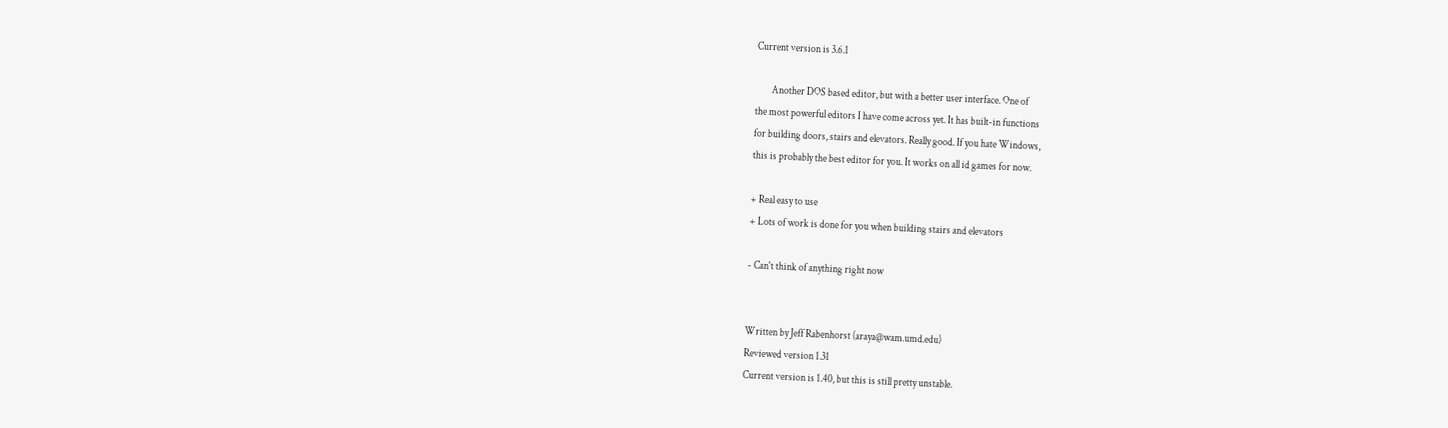Current version is 3.6.1

        Another DOS based editor, but with a better user interface. One of
the most powerful editors I have come across yet. It has built-in functions
for building doors, stairs and elevators. Really good. If you hate Windows,
this is probably the best editor for you. It works on all id games for now.

+ Real easy to use
+ Lots of work is done for you when building stairs and elevators

- Can't think of anything right now


Written by Jeff Rabenhorst (araya@wam.umd.edu)
Reviewed version 1.31
Current version is 1.40, but this is still pretty unstable.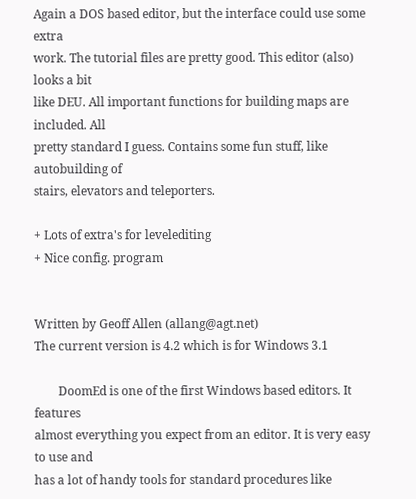Again a DOS based editor, but the interface could use some extra
work. The tutorial files are pretty good. This editor (also) looks a bit
like DEU. All important functions for building maps are included. All
pretty standard I guess. Contains some fun stuff, like autobuilding of
stairs, elevators and teleporters.

+ Lots of extra's for levelediting
+ Nice config. program


Written by Geoff Allen (allang@agt.net)
The current version is 4.2 which is for Windows 3.1

        DoomEd is one of the first Windows based editors. It features
almost everything you expect from an editor. It is very easy to use and
has a lot of handy tools for standard procedures like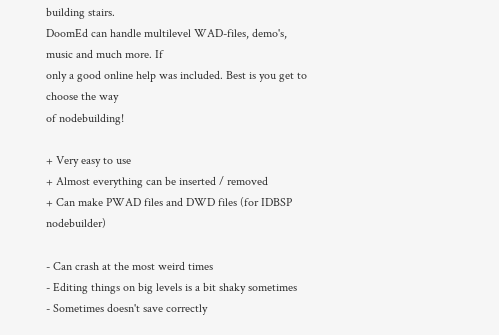building stairs.
DoomEd can handle multilevel WAD-files, demo's, music and much more. If
only a good online help was included. Best is you get to choose the way
of nodebuilding!

+ Very easy to use
+ Almost everything can be inserted / removed
+ Can make PWAD files and DWD files (for IDBSP nodebuilder)

- Can crash at the most weird times
- Editing things on big levels is a bit shaky sometimes
- Sometimes doesn't save correctly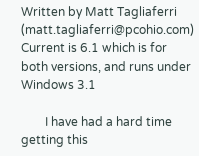Written by Matt Tagliaferri (matt.tagliaferri@pcohio.com)
Current is 6.1 which is for both versions, and runs under Windows 3.1

        I have had a hard time getting this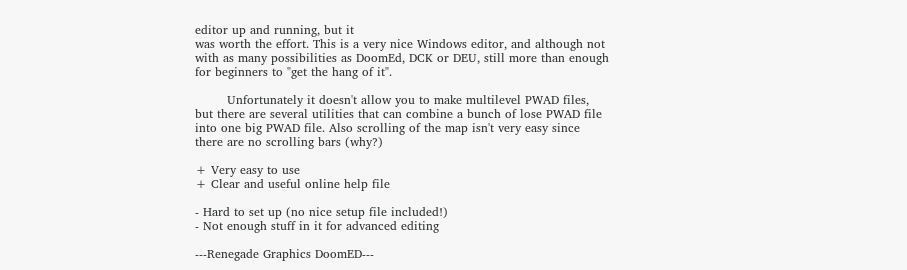editor up and running, but it
was worth the effort. This is a very nice Windows editor, and although not
with as many possibilities as DoomEd, DCK or DEU, still more than enough
for beginners to "get the hang of it".

        Unfortunately it doesn't allow you to make multilevel PWAD files,
but there are several utilities that can combine a bunch of lose PWAD file
into one big PWAD file. Also scrolling of the map isn't very easy since
there are no scrolling bars (why?)

+ Very easy to use
+ Clear and useful online help file

- Hard to set up (no nice setup file included!)
- Not enough stuff in it for advanced editing

---Renegade Graphics DoomED---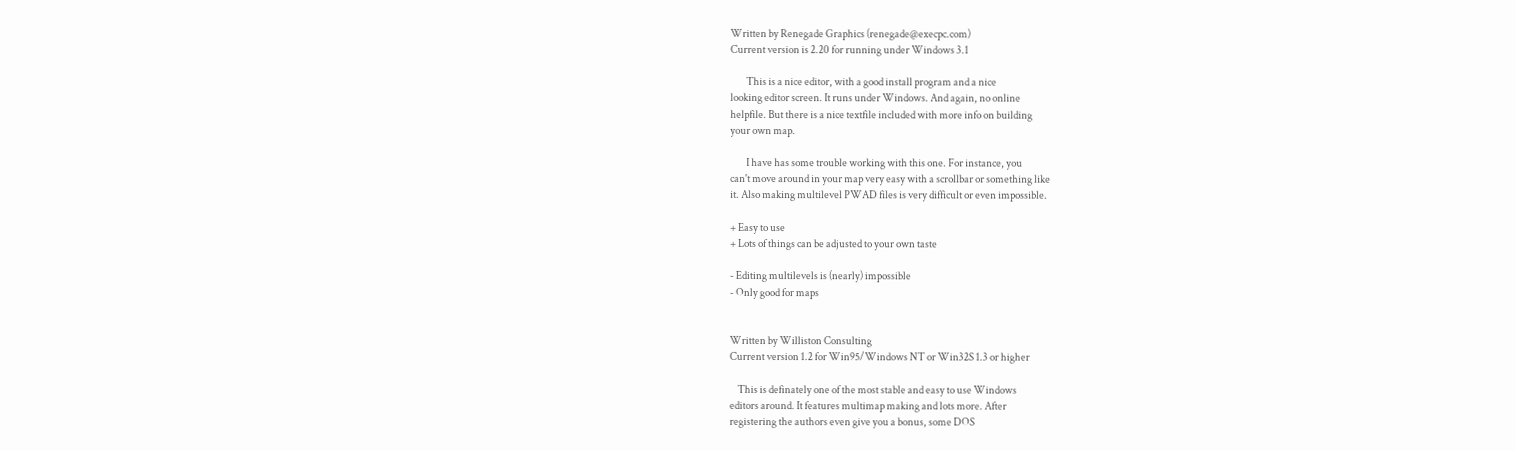Written by Renegade Graphics (renegade@execpc.com)
Current version is 2.20 for running under Windows 3.1

        This is a nice editor, with a good install program and a nice
looking editor screen. It runs under Windows. And again, no online
helpfile. But there is a nice textfile included with more info on building
your own map.

        I have has some trouble working with this one. For instance, you
can't move around in your map very easy with a scrollbar or something like
it. Also making multilevel PWAD files is very difficult or even impossible.

+ Easy to use
+ Lots of things can be adjusted to your own taste

- Editing multilevels is (nearly) impossible
- Only good for maps


Written by Williston Consulting
Current version 1.2 for Win95/Windows NT or Win32S 1.3 or higher

    This is definately one of the most stable and easy to use Windows
editors around. It features multimap making and lots more. After
registering the authors even give you a bonus, some DOS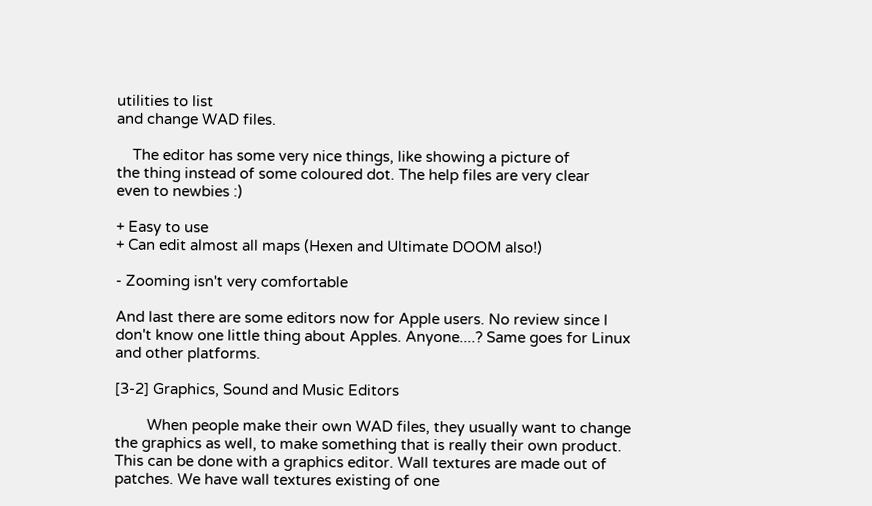utilities to list
and change WAD files.

    The editor has some very nice things, like showing a picture of
the thing instead of some coloured dot. The help files are very clear
even to newbies :)

+ Easy to use
+ Can edit almost all maps (Hexen and Ultimate DOOM also!)

- Zooming isn't very comfortable

And last there are some editors now for Apple users. No review since I
don't know one little thing about Apples. Anyone....? Same goes for Linux
and other platforms.

[3-2] Graphics, Sound and Music Editors

        When people make their own WAD files, they usually want to change
the graphics as well, to make something that is really their own product.
This can be done with a graphics editor. Wall textures are made out of
patches. We have wall textures existing of one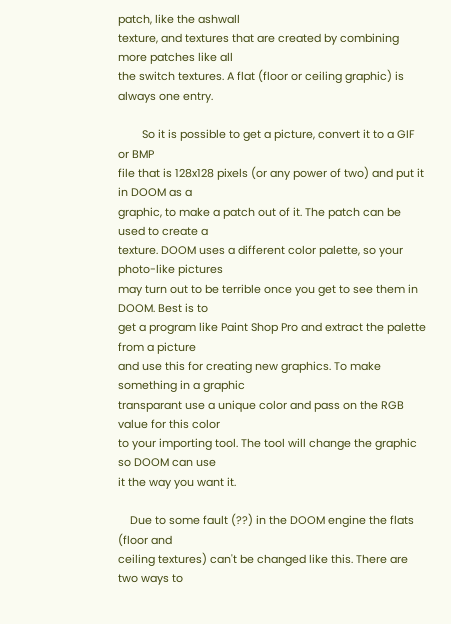patch, like the ashwall
texture, and textures that are created by combining more patches like all
the switch textures. A flat (floor or ceiling graphic) is always one entry.

        So it is possible to get a picture, convert it to a GIF or BMP
file that is 128x128 pixels (or any power of two) and put it in DOOM as a
graphic, to make a patch out of it. The patch can be used to create a
texture. DOOM uses a different color palette, so your photo-like pictures
may turn out to be terrible once you get to see them in DOOM. Best is to
get a program like Paint Shop Pro and extract the palette from a picture
and use this for creating new graphics. To make something in a graphic
transparant use a unique color and pass on the RGB value for this color
to your importing tool. The tool will change the graphic so DOOM can use
it the way you want it.

    Due to some fault (??) in the DOOM engine the flats (floor and
ceiling textures) can't be changed like this. There are two ways to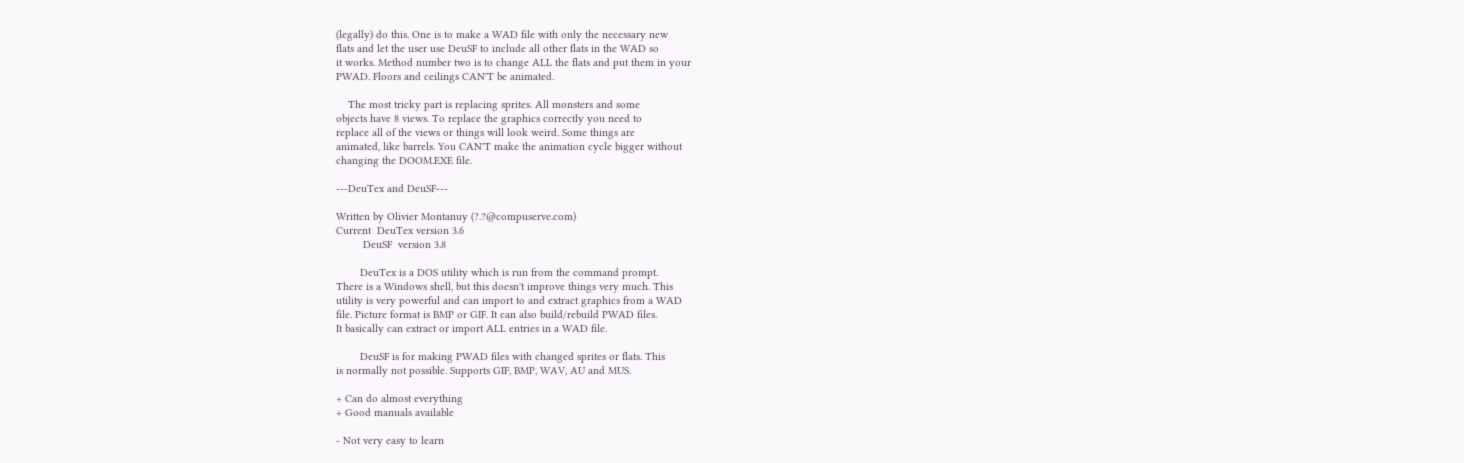(legally) do this. One is to make a WAD file with only the necessary new
flats and let the user use DeuSF to include all other flats in the WAD so
it works. Method number two is to change ALL the flats and put them in your
PWAD. Floors and ceilings CAN'T be animated.

    The most tricky part is replacing sprites. All monsters and some
objects have 8 views. To replace the graphics correctly you need to
replace all of the views or things will look weird. Some things are
animated, like barrels. You CAN'T make the animation cycle bigger without
changing the DOOM.EXE file.

---DeuTex and DeuSF---

Written by Olivier Montanuy (?.?@compuserve.com)
Current  DeuTex version 3.6
         DeuSF  version 3.8

        DeuTex is a DOS utility which is run from the command prompt.
There is a Windows shell, but this doesn't improve things very much. This
utility is very powerful and can import to and extract graphics from a WAD
file. Picture format is BMP or GIF. It can also build/rebuild PWAD files.
It basically can extract or import ALL entries in a WAD file.

        DeuSF is for making PWAD files with changed sprites or flats. This
is normally not possible. Supports GIF, BMP, WAV, AU and MUS.

+ Can do almost everything
+ Good manuals available

- Not very easy to learn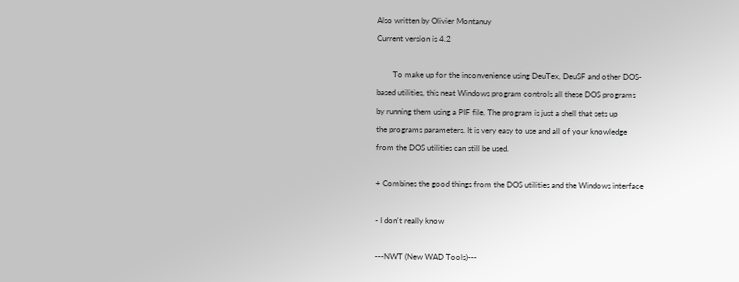Also written by Olivier Montanuy
Current version is 4.2

        To make up for the inconvenience using DeuTex, DeuSF and other DOS-
based utilities, this neat Windows program controls all these DOS programs
by running them using a PIF file. The program is just a shell that sets up
the programs parameters. It is very easy to use and all of your knowledge
from the DOS utilities can still be used.

+ Combines the good things from the DOS utilities and the Windows interface

- I don't really know

---NWT (New WAD Tools)---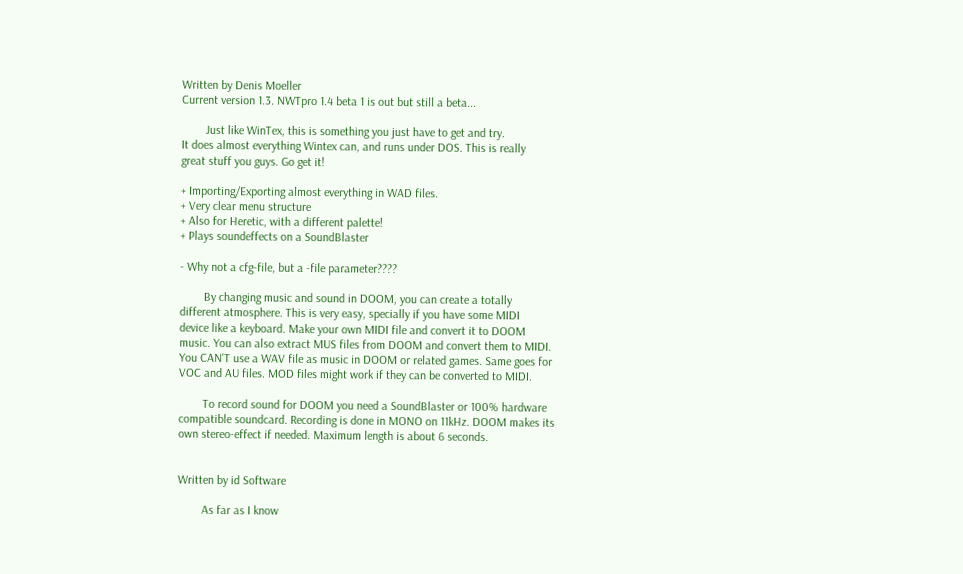Written by Denis Moeller
Current version 1.3. NWTpro 1.4 beta 1 is out but still a beta...

        Just like WinTex, this is something you just have to get and try.
It does almost everything Wintex can, and runs under DOS. This is really
great stuff you guys. Go get it!

+ Importing/Exporting almost everything in WAD files.
+ Very clear menu structure
+ Also for Heretic, with a different palette!
+ Plays soundeffects on a SoundBlaster

- Why not a cfg-file, but a -file parameter????

        By changing music and sound in DOOM, you can create a totally
different atmosphere. This is very easy, specially if you have some MIDI
device like a keyboard. Make your own MIDI file and convert it to DOOM
music. You can also extract MUS files from DOOM and convert them to MIDI.
You CAN'T use a WAV file as music in DOOM or related games. Same goes for
VOC and AU files. MOD files might work if they can be converted to MIDI.

        To record sound for DOOM you need a SoundBlaster or 100% hardware
compatible soundcard. Recording is done in MONO on 11kHz. DOOM makes its
own stereo-effect if needed. Maximum length is about 6 seconds.


Written by id Software

        As far as I know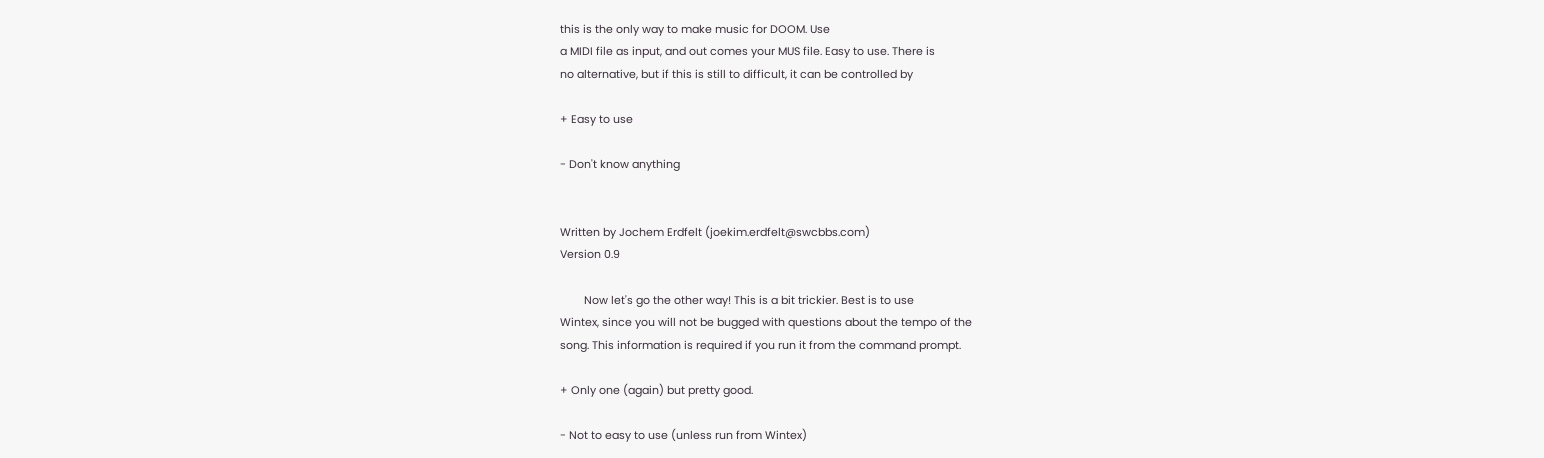this is the only way to make music for DOOM. Use
a MIDI file as input, and out comes your MUS file. Easy to use. There is
no alternative, but if this is still to difficult, it can be controlled by

+ Easy to use

- Don't know anything


Written by Jochem Erdfelt (joekim.erdfelt@swcbbs.com)
Version 0.9

        Now let's go the other way! This is a bit trickier. Best is to use
Wintex, since you will not be bugged with questions about the tempo of the
song. This information is required if you run it from the command prompt.

+ Only one (again) but pretty good.

- Not to easy to use (unless run from Wintex)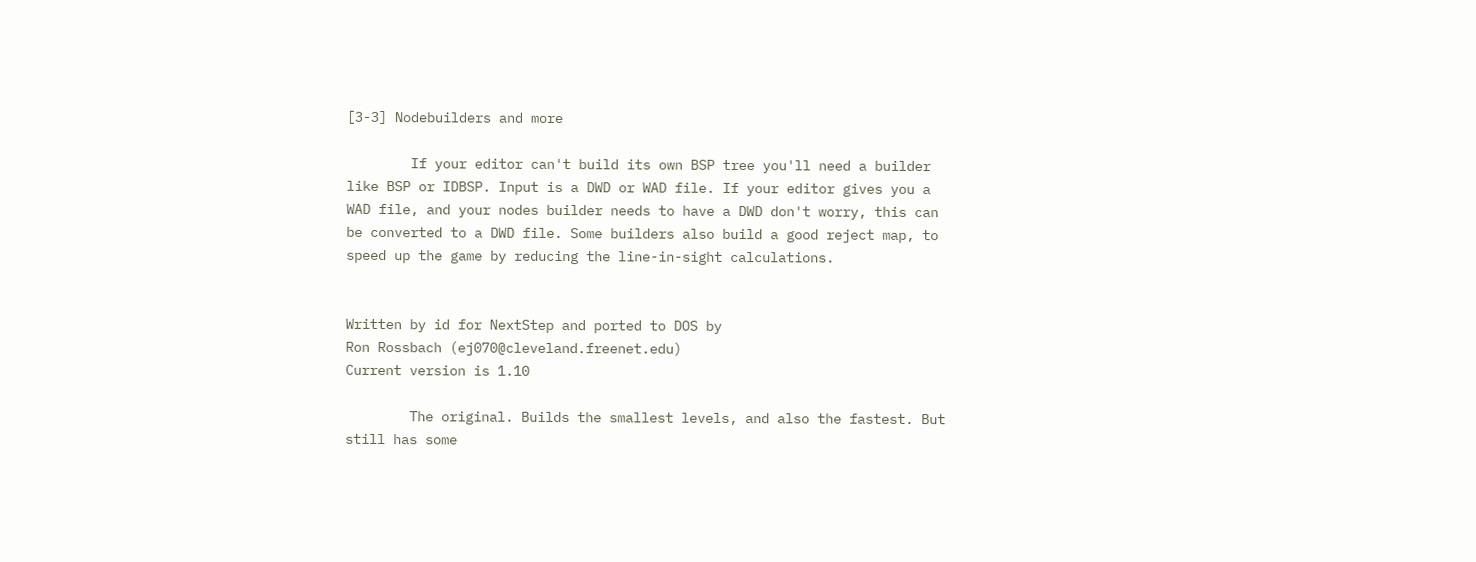[3-3] Nodebuilders and more

        If your editor can't build its own BSP tree you'll need a builder
like BSP or IDBSP. Input is a DWD or WAD file. If your editor gives you a
WAD file, and your nodes builder needs to have a DWD don't worry, this can
be converted to a DWD file. Some builders also build a good reject map, to
speed up the game by reducing the line-in-sight calculations.


Written by id for NextStep and ported to DOS by
Ron Rossbach (ej070@cleveland.freenet.edu)
Current version is 1.10

        The original. Builds the smallest levels, and also the fastest. But
still has some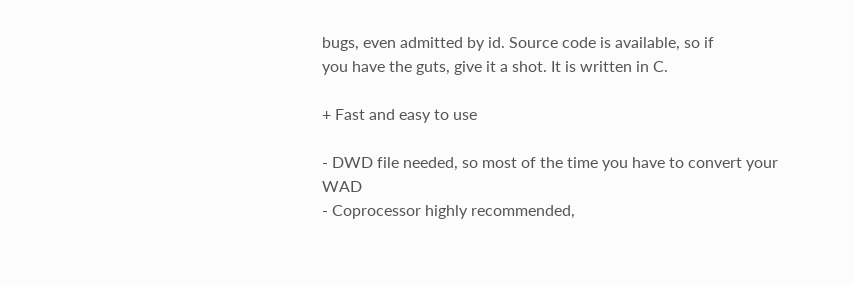bugs, even admitted by id. Source code is available, so if
you have the guts, give it a shot. It is written in C.

+ Fast and easy to use

- DWD file needed, so most of the time you have to convert your WAD
- Coprocessor highly recommended,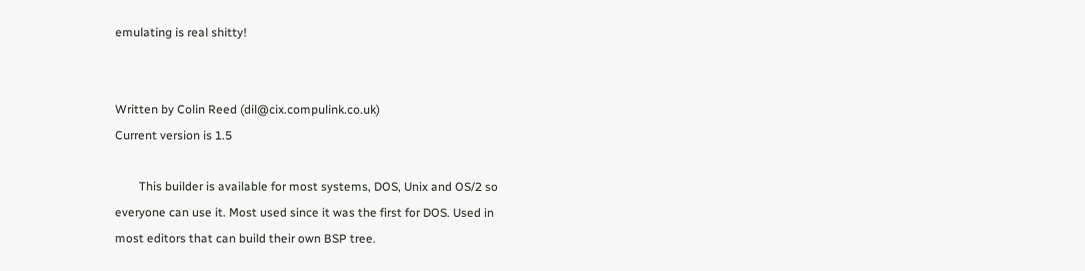emulating is real shitty!


Written by Colin Reed (dil@cix.compulink.co.uk)
Current version is 1.5

        This builder is available for most systems, DOS, Unix and OS/2 so
everyone can use it. Most used since it was the first for DOS. Used in
most editors that can build their own BSP tree.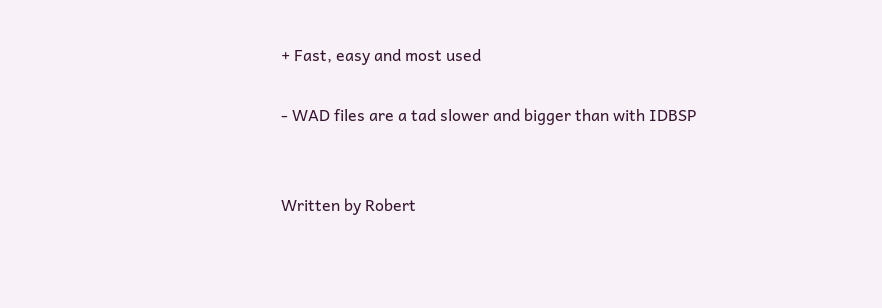+ Fast, easy and most used

- WAD files are a tad slower and bigger than with IDBSP


Written by Robert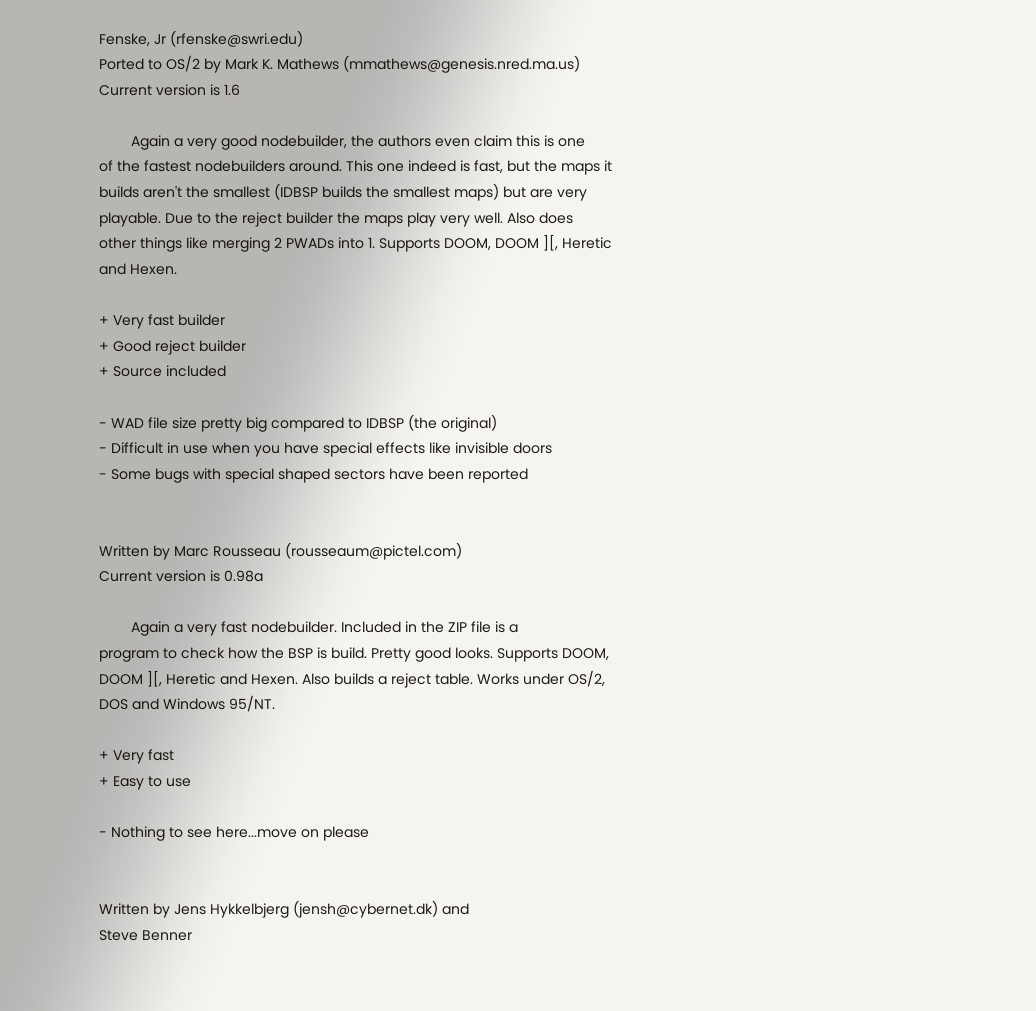Fenske, Jr (rfenske@swri.edu)
Ported to OS/2 by Mark K. Mathews (mmathews@genesis.nred.ma.us)
Current version is 1.6

        Again a very good nodebuilder, the authors even claim this is one
of the fastest nodebuilders around. This one indeed is fast, but the maps it
builds aren't the smallest (IDBSP builds the smallest maps) but are very
playable. Due to the reject builder the maps play very well. Also does
other things like merging 2 PWADs into 1. Supports DOOM, DOOM ][, Heretic
and Hexen.

+ Very fast builder
+ Good reject builder
+ Source included

- WAD file size pretty big compared to IDBSP (the original)
- Difficult in use when you have special effects like invisible doors
- Some bugs with special shaped sectors have been reported


Written by Marc Rousseau (rousseaum@pictel.com)
Current version is 0.98a

        Again a very fast nodebuilder. Included in the ZIP file is a
program to check how the BSP is build. Pretty good looks. Supports DOOM,
DOOM ][, Heretic and Hexen. Also builds a reject table. Works under OS/2,
DOS and Windows 95/NT.

+ Very fast
+ Easy to use

- Nothing to see here...move on please


Written by Jens Hykkelbjerg (jensh@cybernet.dk) and
Steve Benner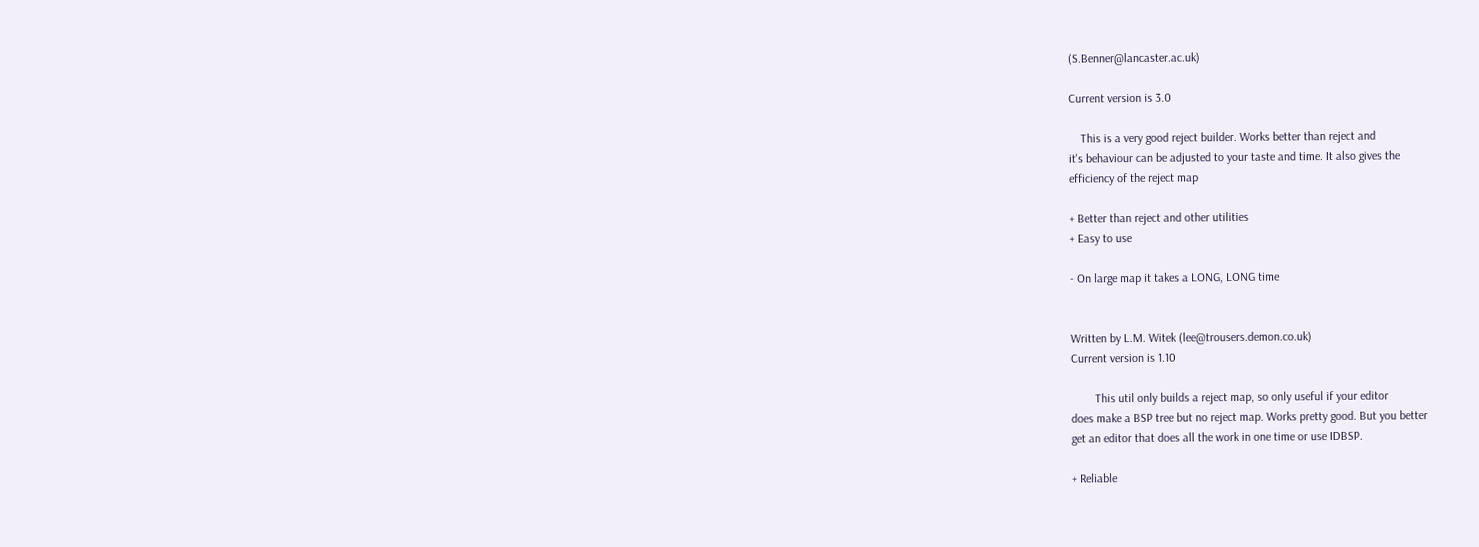(S.Benner@lancaster.ac.uk)

Current version is 3.0

    This is a very good reject builder. Works better than reject and
it's behaviour can be adjusted to your taste and time. It also gives the
efficiency of the reject map

+ Better than reject and other utilities
+ Easy to use

- On large map it takes a LONG, LONG time


Written by L.M. Witek (lee@trousers.demon.co.uk)
Current version is 1.10

        This util only builds a reject map, so only useful if your editor
does make a BSP tree but no reject map. Works pretty good. But you better
get an editor that does all the work in one time or use IDBSP.

+ Reliable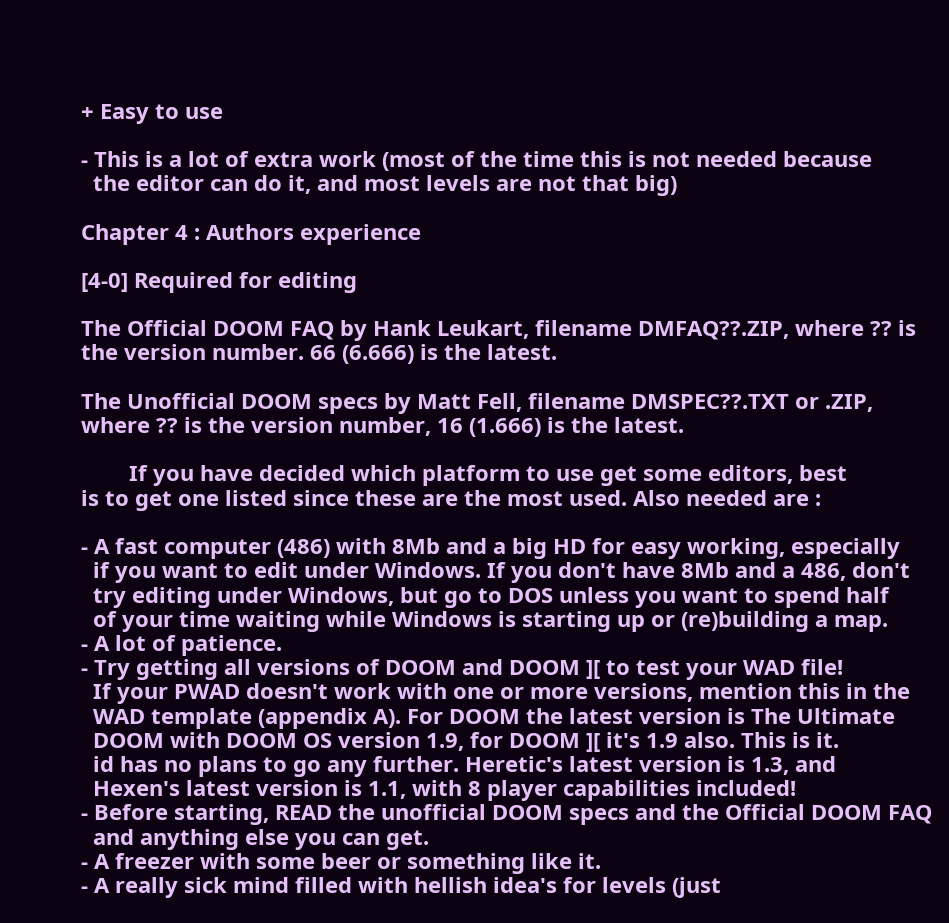+ Easy to use

- This is a lot of extra work (most of the time this is not needed because
  the editor can do it, and most levels are not that big)

Chapter 4 : Authors experience

[4-0] Required for editing

The Official DOOM FAQ by Hank Leukart, filename DMFAQ??.ZIP, where ?? is
the version number. 66 (6.666) is the latest.

The Unofficial DOOM specs by Matt Fell, filename DMSPEC??.TXT or .ZIP,
where ?? is the version number, 16 (1.666) is the latest.

        If you have decided which platform to use get some editors, best
is to get one listed since these are the most used. Also needed are :

- A fast computer (486) with 8Mb and a big HD for easy working, especially
  if you want to edit under Windows. If you don't have 8Mb and a 486, don't
  try editing under Windows, but go to DOS unless you want to spend half
  of your time waiting while Windows is starting up or (re)building a map.
- A lot of patience.
- Try getting all versions of DOOM and DOOM ][ to test your WAD file!
  If your PWAD doesn't work with one or more versions, mention this in the
  WAD template (appendix A). For DOOM the latest version is The Ultimate
  DOOM with DOOM OS version 1.9, for DOOM ][ it's 1.9 also. This is it.
  id has no plans to go any further. Heretic's latest version is 1.3, and
  Hexen's latest version is 1.1, with 8 player capabilities included!
- Before starting, READ the unofficial DOOM specs and the Official DOOM FAQ
  and anything else you can get.
- A freezer with some beer or something like it.
- A really sick mind filled with hellish idea's for levels (just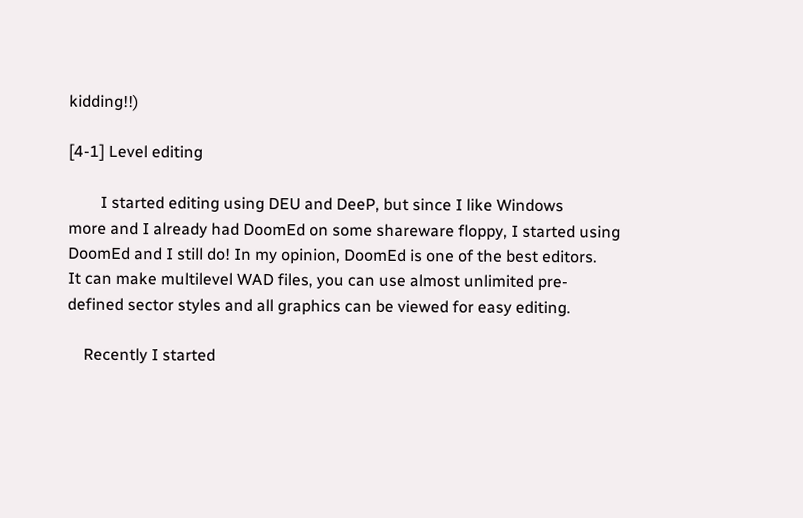kidding!!)

[4-1] Level editing

        I started editing using DEU and DeeP, but since I like Windows
more and I already had DoomEd on some shareware floppy, I started using
DoomEd and I still do! In my opinion, DoomEd is one of the best editors.
It can make multilevel WAD files, you can use almost unlimited pre-
defined sector styles and all graphics can be viewed for easy editing.

    Recently I started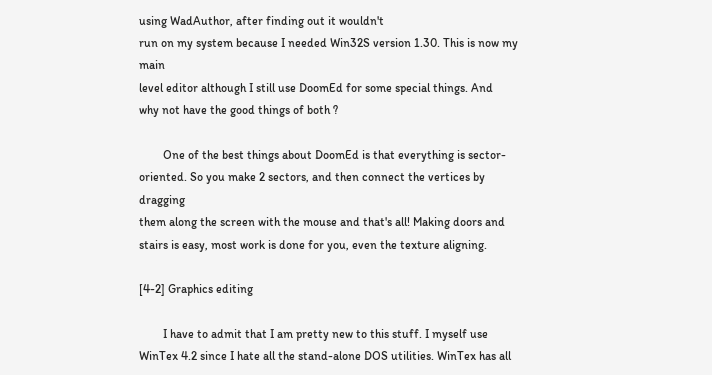using WadAuthor, after finding out it wouldn't
run on my system because I needed Win32S version 1.30. This is now my main
level editor although I still use DoomEd for some special things. And
why not have the good things of both ?

        One of the best things about DoomEd is that everything is sector-
oriented. So you make 2 sectors, and then connect the vertices by dragging
them along the screen with the mouse and that's all! Making doors and
stairs is easy, most work is done for you, even the texture aligning.

[4-2] Graphics editing

        I have to admit that I am pretty new to this stuff. I myself use
WinTex 4.2 since I hate all the stand-alone DOS utilities. WinTex has all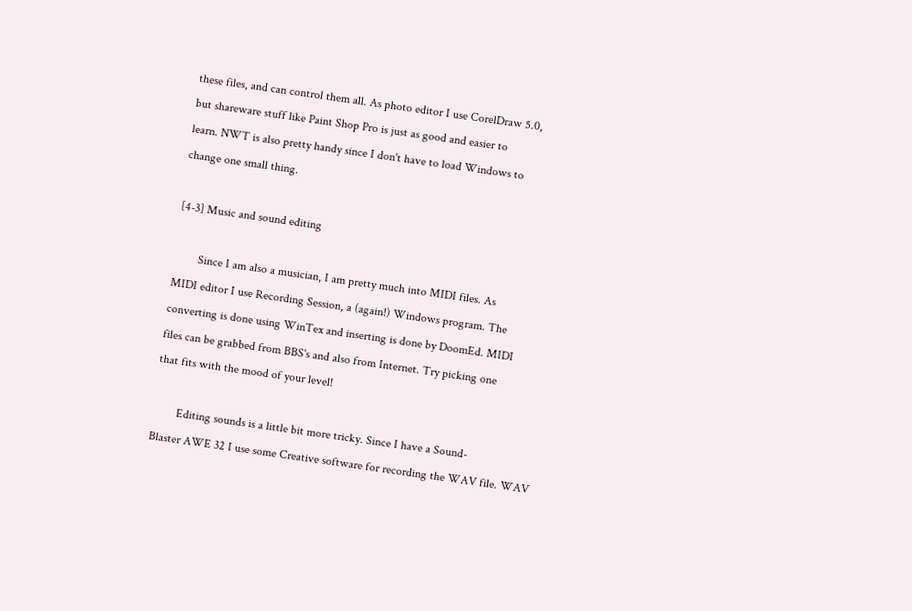these files, and can control them all. As photo editor I use CorelDraw 5.0,
but shareware stuff like Paint Shop Pro is just as good and easier to
learn. NWT is also pretty handy since I don't have to load Windows to
change one small thing.

[4-3] Music and sound editing

        Since I am also a musician, I am pretty much into MIDI files. As
MIDI editor I use Recording Session, a (again!) Windows program. The
converting is done using WinTex and inserting is done by DoomEd. MIDI
files can be grabbed from BBS's and also from Internet. Try picking one
that fits with the mood of your level!

        Editing sounds is a little bit more tricky. Since I have a Sound-
Blaster AWE 32 I use some Creative software for recording the WAV file. WAV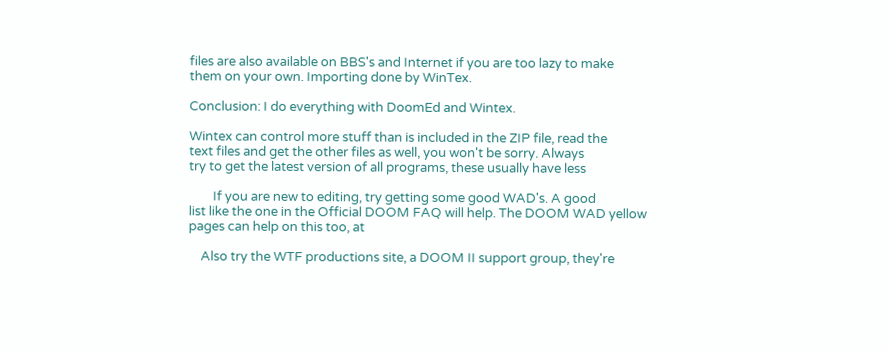files are also available on BBS's and Internet if you are too lazy to make
them on your own. Importing done by WinTex.

Conclusion: I do everything with DoomEd and Wintex.

Wintex can control more stuff than is included in the ZIP file, read the
text files and get the other files as well, you won't be sorry. Always
try to get the latest version of all programs, these usually have less

        If you are new to editing, try getting some good WAD's. A good
list like the one in the Official DOOM FAQ will help. The DOOM WAD yellow
pages can help on this too, at

    Also try the WTF productions site, a DOOM II support group, they're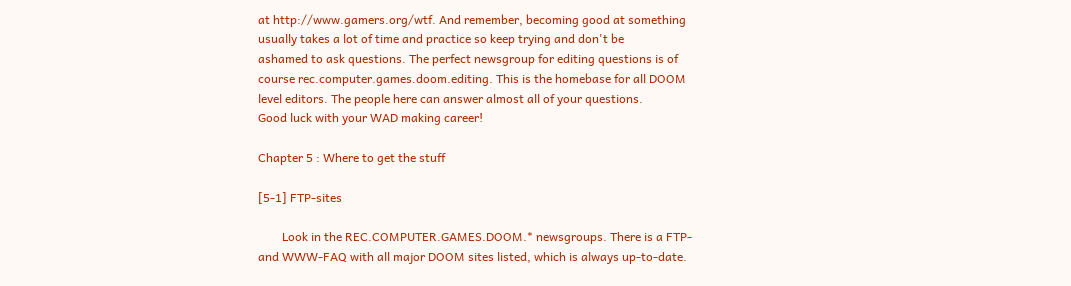at http://www.gamers.org/wtf. And remember, becoming good at something
usually takes a lot of time and practice so keep trying and don't be
ashamed to ask questions. The perfect newsgroup for editing questions is of
course rec.computer.games.doom.editing. This is the homebase for all DOOM
level editors. The people here can answer almost all of your questions.
Good luck with your WAD making career!

Chapter 5 : Where to get the stuff

[5-1] FTP-sites

        Look in the REC.COMPUTER.GAMES.DOOM.* newsgroups. There is a FTP-
and WWW-FAQ with all major DOOM sites listed, which is always up-to-date.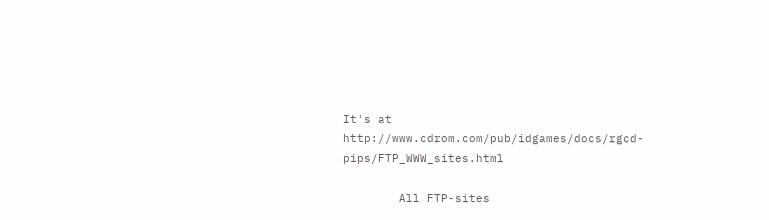It's at http://www.cdrom.com/pub/idgames/docs/rgcd-pips/FTP_WWW_sites.html

        All FTP-sites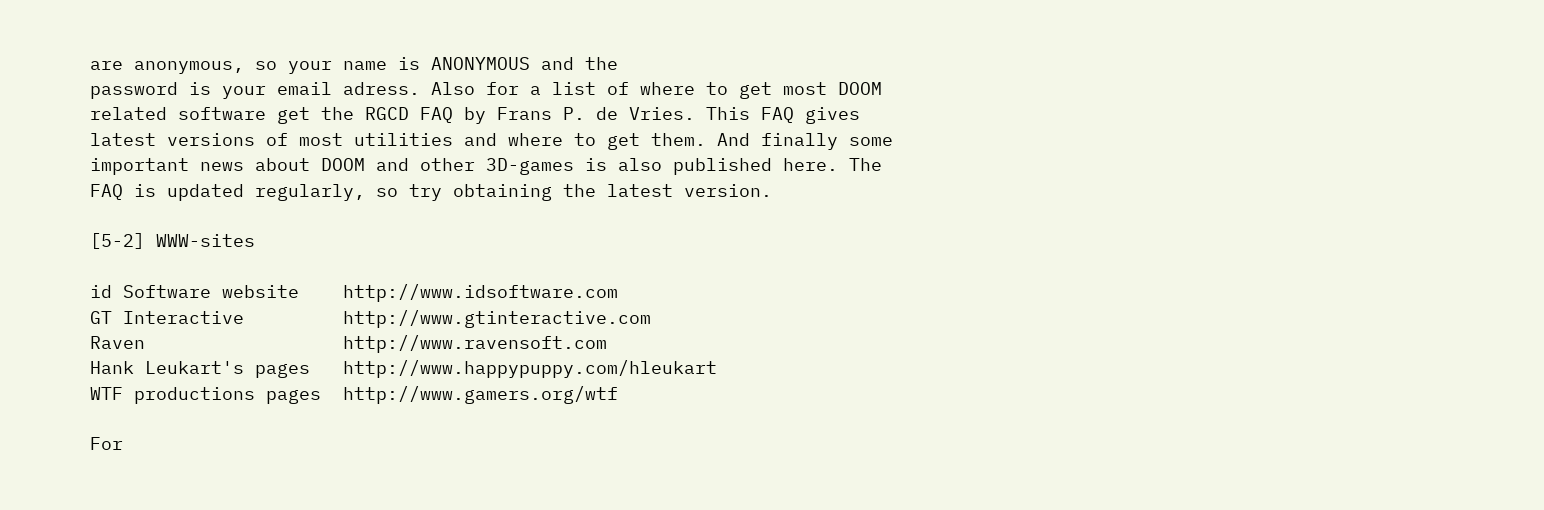are anonymous, so your name is ANONYMOUS and the
password is your email adress. Also for a list of where to get most DOOM
related software get the RGCD FAQ by Frans P. de Vries. This FAQ gives
latest versions of most utilities and where to get them. And finally some
important news about DOOM and other 3D-games is also published here. The
FAQ is updated regularly, so try obtaining the latest version.

[5-2] WWW-sites

id Software website    http://www.idsoftware.com
GT Interactive         http://www.gtinteractive.com
Raven                  http://www.ravensoft.com
Hank Leukart's pages   http://www.happypuppy.com/hleukart
WTF productions pages  http://www.gamers.org/wtf

For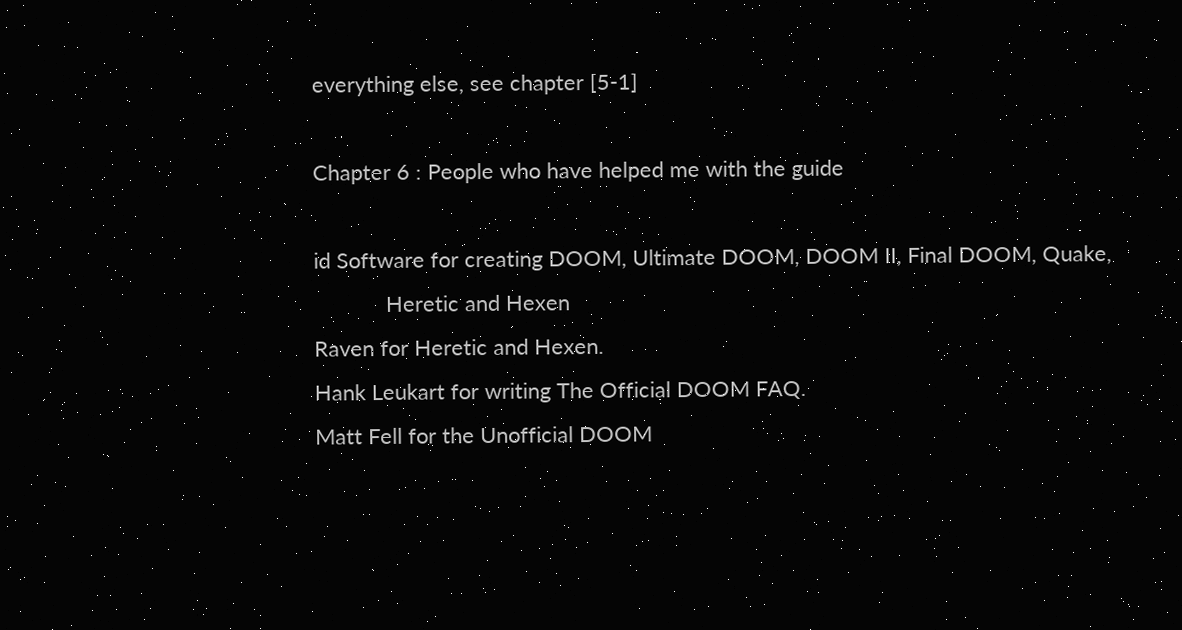everything else, see chapter [5-1]

Chapter 6 : People who have helped me with the guide

id Software for creating DOOM, Ultimate DOOM, DOOM II, Final DOOM, Quake,
            Heretic and Hexen
Raven for Heretic and Hexen.
Hank Leukart for writing The Official DOOM FAQ.
Matt Fell for the Unofficial DOOM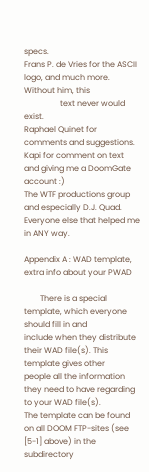specs.
Frans P. de Vries for the ASCII logo, and much more. Without him, this
                  text never would exist.
Raphael Quinet for comments and suggestions.
Kapi for comment on text and giving me a DoomGate account :)
The WTF productions group and especially D.J. Quad.
Everyone else that helped me in ANY way.

Appendix A : WAD template, extra info about your PWAD

        There is a special template, which everyone should fill in and
include when they distribute their WAD file(s). This template gives other
people all the information they need to have regarding to your WAD file(s).
The template can be found on all DOOM FTP-sites (see [5-1] above) in the
subdirectory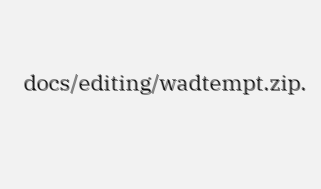docs/editing/wadtempt.zip.